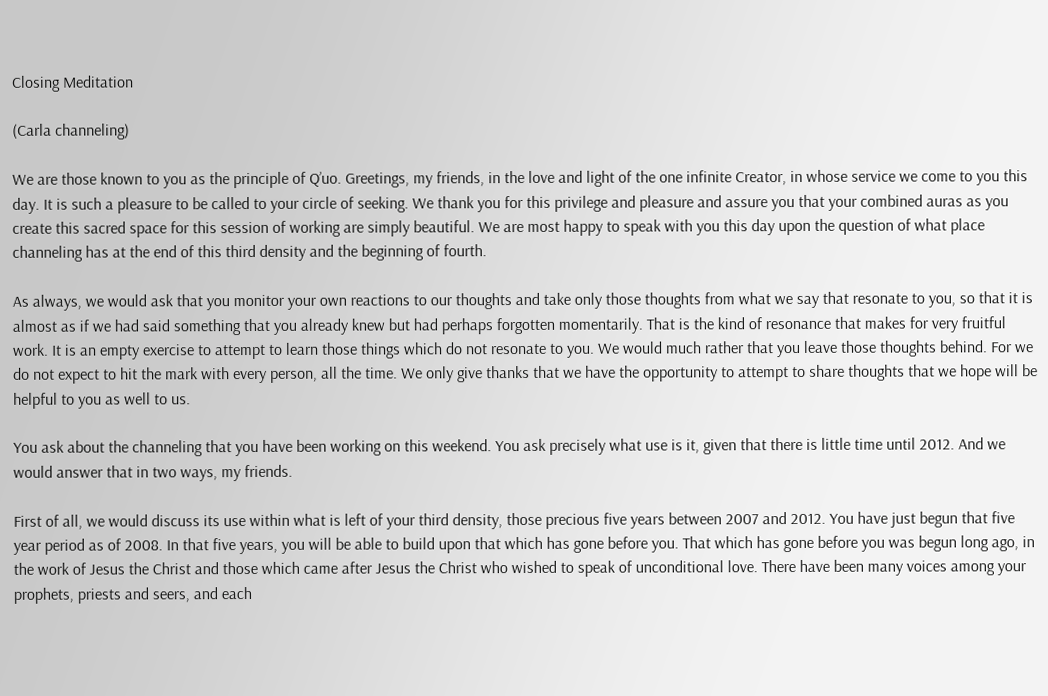Closing Meditation

(Carla channeling)

We are those known to you as the principle of Q’uo. Greetings, my friends, in the love and light of the one infinite Creator, in whose service we come to you this day. It is such a pleasure to be called to your circle of seeking. We thank you for this privilege and pleasure and assure you that your combined auras as you create this sacred space for this session of working are simply beautiful. We are most happy to speak with you this day upon the question of what place channeling has at the end of this third density and the beginning of fourth.

As always, we would ask that you monitor your own reactions to our thoughts and take only those thoughts from what we say that resonate to you, so that it is almost as if we had said something that you already knew but had perhaps forgotten momentarily. That is the kind of resonance that makes for very fruitful work. It is an empty exercise to attempt to learn those things which do not resonate to you. We would much rather that you leave those thoughts behind. For we do not expect to hit the mark with every person, all the time. We only give thanks that we have the opportunity to attempt to share thoughts that we hope will be helpful to you as well to us.

You ask about the channeling that you have been working on this weekend. You ask precisely what use is it, given that there is little time until 2012. And we would answer that in two ways, my friends.

First of all, we would discuss its use within what is left of your third density, those precious five years between 2007 and 2012. You have just begun that five year period as of 2008. In that five years, you will be able to build upon that which has gone before you. That which has gone before you was begun long ago, in the work of Jesus the Christ and those which came after Jesus the Christ who wished to speak of unconditional love. There have been many voices among your prophets, priests and seers, and each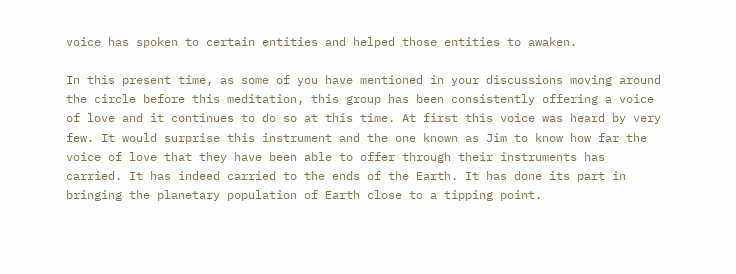voice has spoken to certain entities and helped those entities to awaken.

In this present time, as some of you have mentioned in your discussions moving around the circle before this meditation, this group has been consistently offering a voice of love and it continues to do so at this time. At first this voice was heard by very few. It would surprise this instrument and the one known as Jim to know how far the voice of love that they have been able to offer through their instruments has carried. It has indeed carried to the ends of the Earth. It has done its part in bringing the planetary population of Earth close to a tipping point.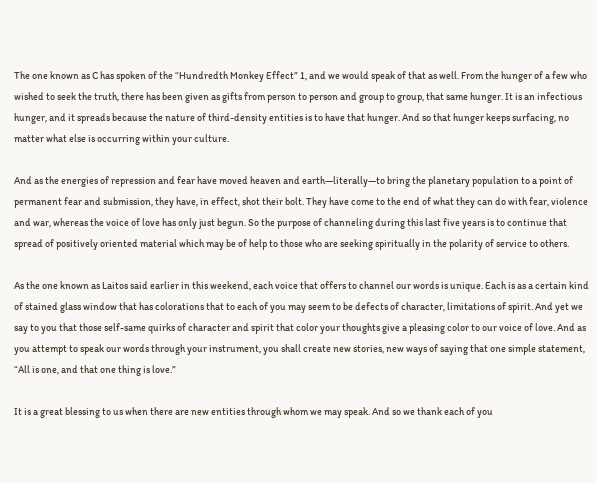The one known as C has spoken of the “Hundredth Monkey Effect” 1, and we would speak of that as well. From the hunger of a few who wished to seek the truth, there has been given as gifts from person to person and group to group, that same hunger. It is an infectious hunger, and it spreads because the nature of third-density entities is to have that hunger. And so that hunger keeps surfacing, no matter what else is occurring within your culture.

And as the energies of repression and fear have moved heaven and earth—literally—to bring the planetary population to a point of permanent fear and submission, they have, in effect, shot their bolt. They have come to the end of what they can do with fear, violence and war, whereas the voice of love has only just begun. So the purpose of channeling during this last five years is to continue that spread of positively oriented material which may be of help to those who are seeking spiritually in the polarity of service to others.

As the one known as Laitos said earlier in this weekend, each voice that offers to channel our words is unique. Each is as a certain kind of stained glass window that has colorations that to each of you may seem to be defects of character, limitations of spirit. And yet we say to you that those self-same quirks of character and spirit that color your thoughts give a pleasing color to our voice of love. And as you attempt to speak our words through your instrument, you shall create new stories, new ways of saying that one simple statement, “All is one, and that one thing is love.”

It is a great blessing to us when there are new entities through whom we may speak. And so we thank each of you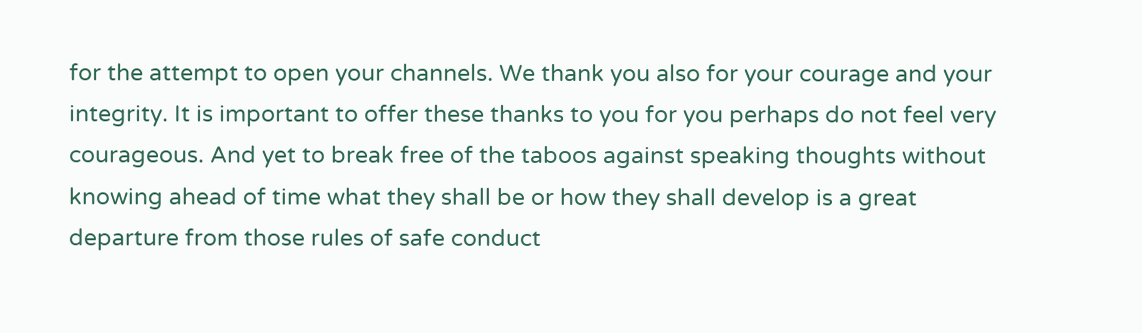for the attempt to open your channels. We thank you also for your courage and your integrity. It is important to offer these thanks to you for you perhaps do not feel very courageous. And yet to break free of the taboos against speaking thoughts without knowing ahead of time what they shall be or how they shall develop is a great departure from those rules of safe conduct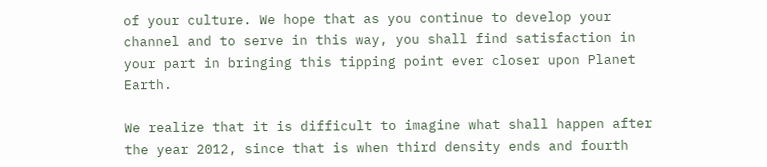of your culture. We hope that as you continue to develop your channel and to serve in this way, you shall find satisfaction in your part in bringing this tipping point ever closer upon Planet Earth.

We realize that it is difficult to imagine what shall happen after the year 2012, since that is when third density ends and fourth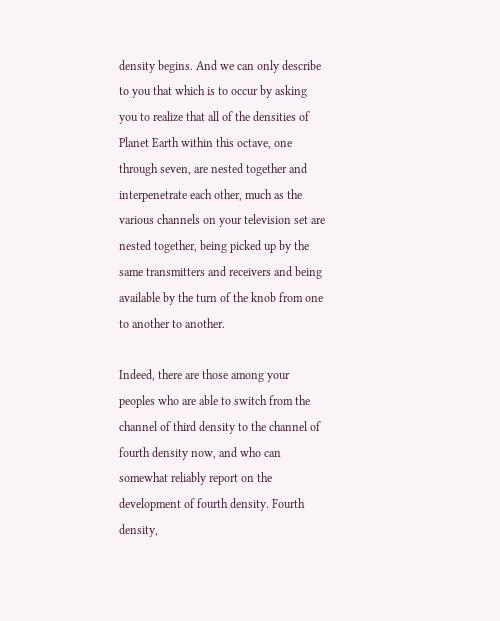density begins. And we can only describe to you that which is to occur by asking you to realize that all of the densities of Planet Earth within this octave, one through seven, are nested together and interpenetrate each other, much as the various channels on your television set are nested together, being picked up by the same transmitters and receivers and being available by the turn of the knob from one to another to another.

Indeed, there are those among your peoples who are able to switch from the channel of third density to the channel of fourth density now, and who can somewhat reliably report on the development of fourth density. Fourth density,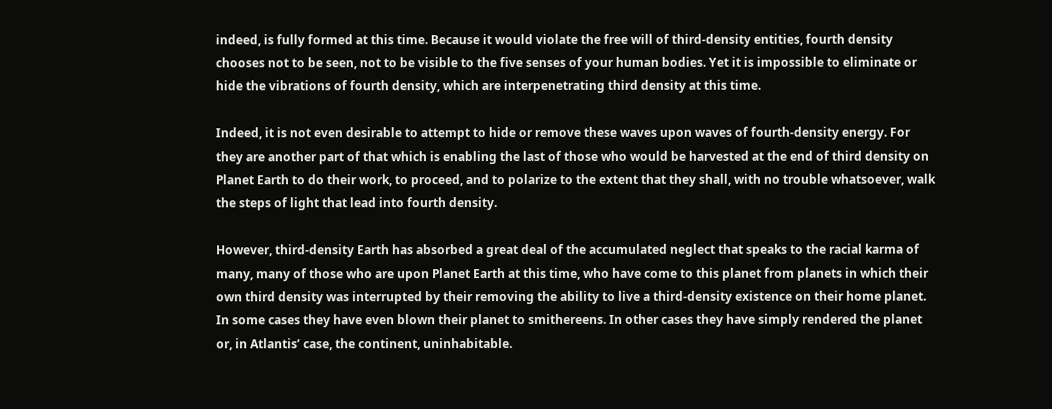indeed, is fully formed at this time. Because it would violate the free will of third-density entities, fourth density chooses not to be seen, not to be visible to the five senses of your human bodies. Yet it is impossible to eliminate or hide the vibrations of fourth density, which are interpenetrating third density at this time.

Indeed, it is not even desirable to attempt to hide or remove these waves upon waves of fourth-density energy. For they are another part of that which is enabling the last of those who would be harvested at the end of third density on Planet Earth to do their work, to proceed, and to polarize to the extent that they shall, with no trouble whatsoever, walk the steps of light that lead into fourth density.

However, third-density Earth has absorbed a great deal of the accumulated neglect that speaks to the racial karma of many, many of those who are upon Planet Earth at this time, who have come to this planet from planets in which their own third density was interrupted by their removing the ability to live a third-density existence on their home planet. In some cases they have even blown their planet to smithereens. In other cases they have simply rendered the planet or, in Atlantis’ case, the continent, uninhabitable.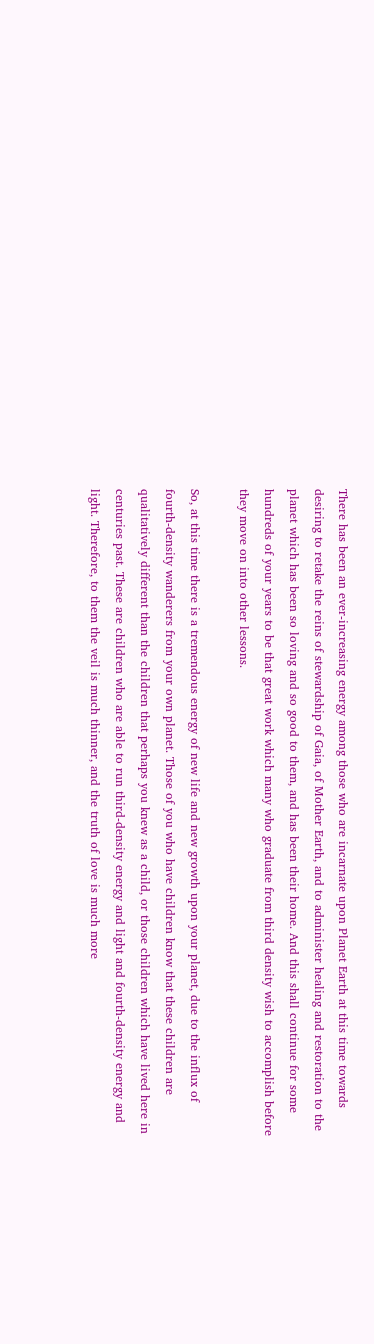There has been an ever-increasing energy among those who are incarnate upon Planet Earth at this time towards desiring to retake the reins of stewardship of Gaia, of Mother Earth, and to administer healing and restoration to the planet which has been so loving and so good to them, and has been their home. And this shall continue for some hundreds of your years to be that great work which many who graduate from third density wish to accomplish before they move on into other lessons.

So, at this time there is a tremendous energy of new life and new growth upon your planet, due to the influx of fourth-density wanderers from your own planet. Those of you who have children know that these children are qualitatively different than the children that perhaps you knew as a child, or those children which have lived here in centuries past. These are children who are able to run third-density energy and light and fourth-density energy and light. Therefore, to them the veil is much thinner, and the truth of love is much more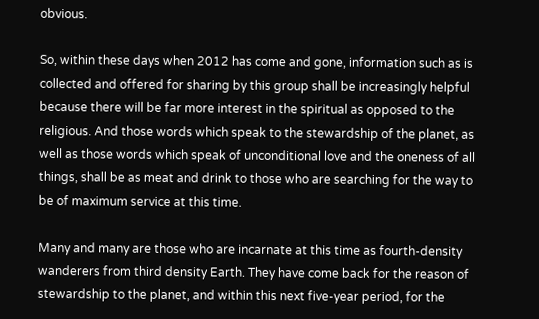obvious.

So, within these days when 2012 has come and gone, information such as is collected and offered for sharing by this group shall be increasingly helpful because there will be far more interest in the spiritual as opposed to the religious. And those words which speak to the stewardship of the planet, as well as those words which speak of unconditional love and the oneness of all things, shall be as meat and drink to those who are searching for the way to be of maximum service at this time.

Many and many are those who are incarnate at this time as fourth-density wanderers from third density Earth. They have come back for the reason of stewardship to the planet, and within this next five-year period, for the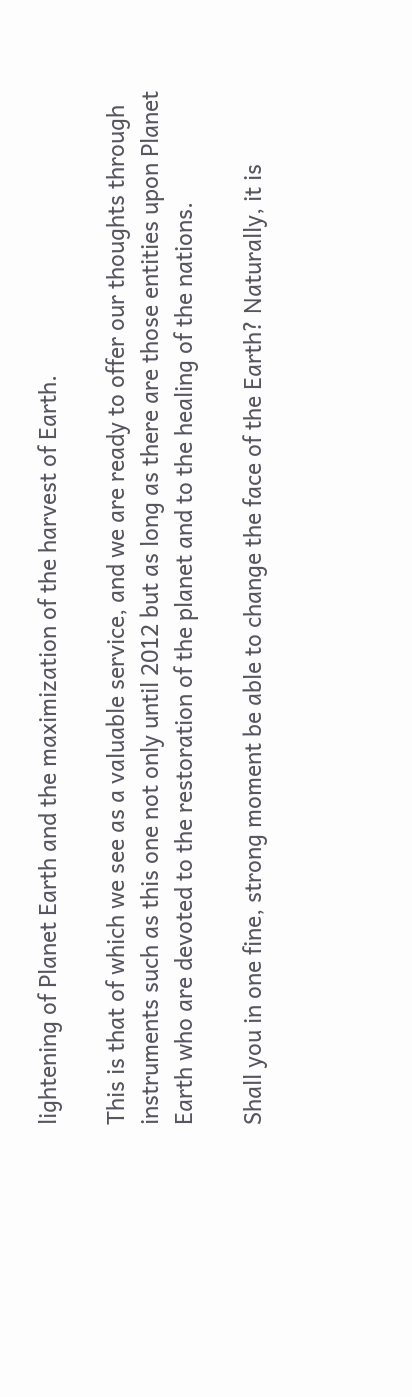lightening of Planet Earth and the maximization of the harvest of Earth.

This is that of which we see as a valuable service, and we are ready to offer our thoughts through instruments such as this one not only until 2012 but as long as there are those entities upon Planet Earth who are devoted to the restoration of the planet and to the healing of the nations.

Shall you in one fine, strong moment be able to change the face of the Earth? Naturally, it is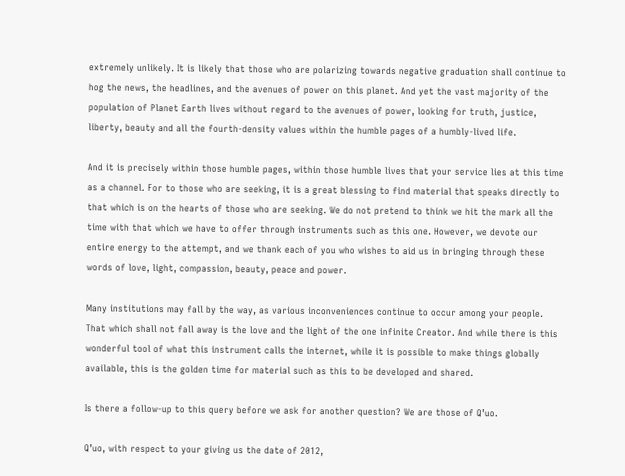extremely unlikely. It is likely that those who are polarizing towards negative graduation shall continue to hog the news, the headlines, and the avenues of power on this planet. And yet the vast majority of the population of Planet Earth lives without regard to the avenues of power, looking for truth, justice, liberty, beauty and all the fourth-density values within the humble pages of a humbly-lived life.

And it is precisely within those humble pages, within those humble lives that your service lies at this time as a channel. For to those who are seeking, it is a great blessing to find material that speaks directly to that which is on the hearts of those who are seeking. We do not pretend to think we hit the mark all the time with that which we have to offer through instruments such as this one. However, we devote our entire energy to the attempt, and we thank each of you who wishes to aid us in bringing through these words of love, light, compassion, beauty, peace and power.

Many institutions may fall by the way, as various inconveniences continue to occur among your people. That which shall not fall away is the love and the light of the one infinite Creator. And while there is this wonderful tool of what this instrument calls the internet, while it is possible to make things globally available, this is the golden time for material such as this to be developed and shared.

Is there a follow-up to this query before we ask for another question? We are those of Q’uo.

Q’uo, with respect to your giving us the date of 2012,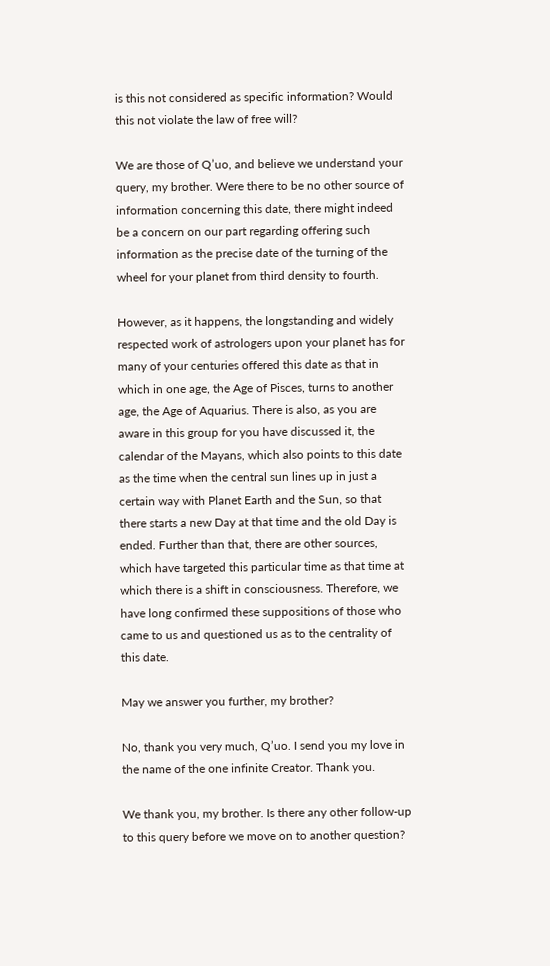is this not considered as specific information? Would this not violate the law of free will?

We are those of Q’uo, and believe we understand your query, my brother. Were there to be no other source of information concerning this date, there might indeed be a concern on our part regarding offering such information as the precise date of the turning of the wheel for your planet from third density to fourth.

However, as it happens, the longstanding and widely respected work of astrologers upon your planet has for many of your centuries offered this date as that in which in one age, the Age of Pisces, turns to another age, the Age of Aquarius. There is also, as you are aware in this group for you have discussed it, the calendar of the Mayans, which also points to this date as the time when the central sun lines up in just a certain way with Planet Earth and the Sun, so that there starts a new Day at that time and the old Day is ended. Further than that, there are other sources, which have targeted this particular time as that time at which there is a shift in consciousness. Therefore, we have long confirmed these suppositions of those who came to us and questioned us as to the centrality of this date.

May we answer you further, my brother?

No, thank you very much, Q’uo. I send you my love in the name of the one infinite Creator. Thank you.

We thank you, my brother. Is there any other follow-up to this query before we move on to another question?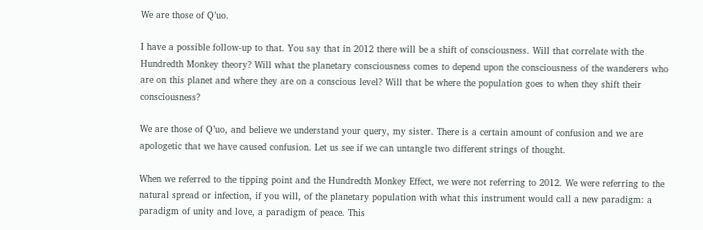We are those of Q’uo.

I have a possible follow-up to that. You say that in 2012 there will be a shift of consciousness. Will that correlate with the Hundredth Monkey theory? Will what the planetary consciousness comes to depend upon the consciousness of the wanderers who are on this planet and where they are on a conscious level? Will that be where the population goes to when they shift their consciousness?

We are those of Q’uo, and believe we understand your query, my sister. There is a certain amount of confusion and we are apologetic that we have caused confusion. Let us see if we can untangle two different strings of thought.

When we referred to the tipping point and the Hundredth Monkey Effect, we were not referring to 2012. We were referring to the natural spread or infection, if you will, of the planetary population with what this instrument would call a new paradigm: a paradigm of unity and love, a paradigm of peace. This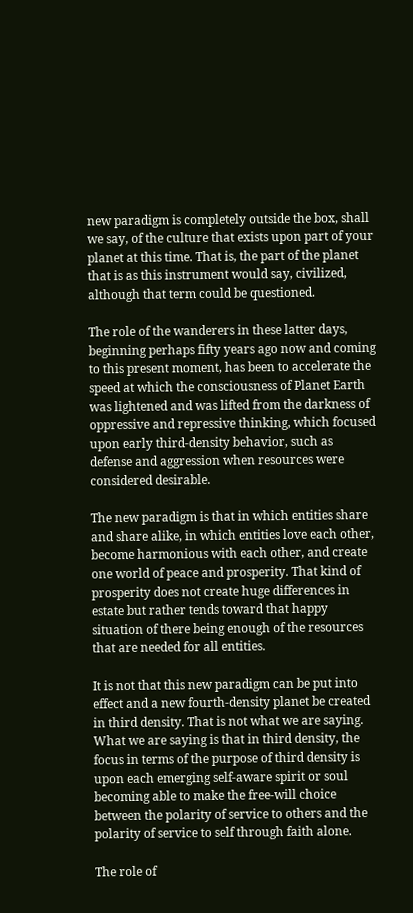new paradigm is completely outside the box, shall we say, of the culture that exists upon part of your planet at this time. That is, the part of the planet that is as this instrument would say, civilized, although that term could be questioned.

The role of the wanderers in these latter days, beginning perhaps fifty years ago now and coming to this present moment, has been to accelerate the speed at which the consciousness of Planet Earth was lightened and was lifted from the darkness of oppressive and repressive thinking, which focused upon early third-density behavior, such as defense and aggression when resources were considered desirable.

The new paradigm is that in which entities share and share alike, in which entities love each other, become harmonious with each other, and create one world of peace and prosperity. That kind of prosperity does not create huge differences in estate but rather tends toward that happy situation of there being enough of the resources that are needed for all entities.

It is not that this new paradigm can be put into effect and a new fourth-density planet be created in third density. That is not what we are saying. What we are saying is that in third density, the focus in terms of the purpose of third density is upon each emerging self-aware spirit or soul becoming able to make the free-will choice between the polarity of service to others and the polarity of service to self through faith alone.

The role of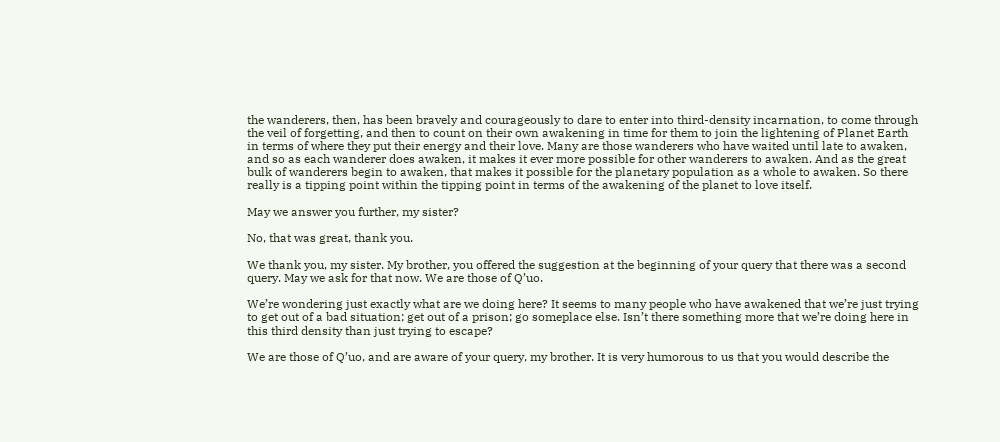the wanderers, then, has been bravely and courageously to dare to enter into third-density incarnation, to come through the veil of forgetting, and then to count on their own awakening in time for them to join the lightening of Planet Earth in terms of where they put their energy and their love. Many are those wanderers who have waited until late to awaken, and so as each wanderer does awaken, it makes it ever more possible for other wanderers to awaken. And as the great bulk of wanderers begin to awaken, that makes it possible for the planetary population as a whole to awaken. So there really is a tipping point within the tipping point in terms of the awakening of the planet to love itself.

May we answer you further, my sister?

No, that was great, thank you.

We thank you, my sister. My brother, you offered the suggestion at the beginning of your query that there was a second query. May we ask for that now. We are those of Q’uo.

We’re wondering just exactly what are we doing here? It seems to many people who have awakened that we’re just trying to get out of a bad situation; get out of a prison; go someplace else. Isn’t there something more that we’re doing here in this third density than just trying to escape?

We are those of Q’uo, and are aware of your query, my brother. It is very humorous to us that you would describe the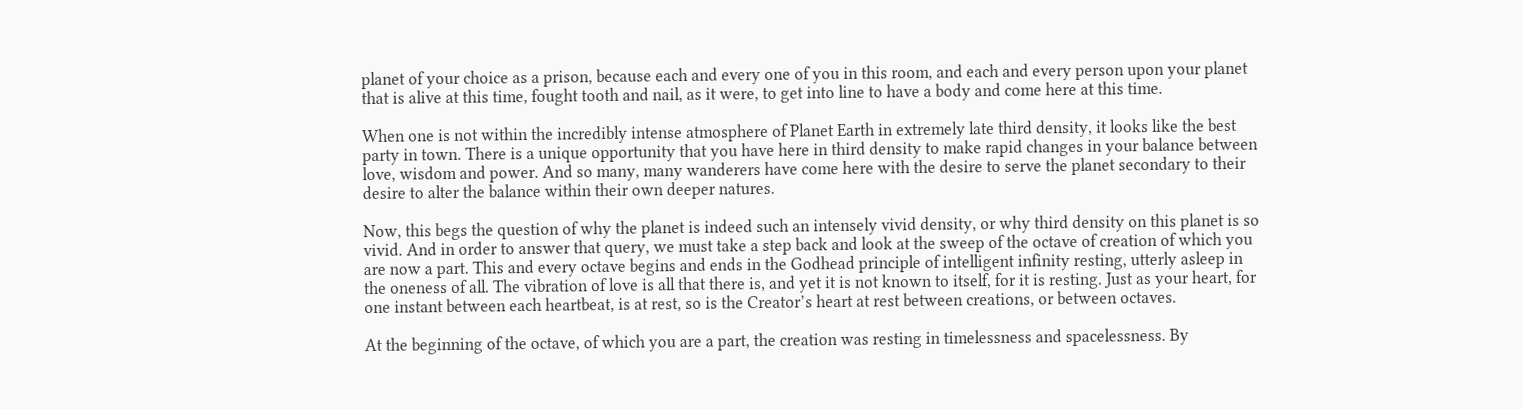planet of your choice as a prison, because each and every one of you in this room, and each and every person upon your planet that is alive at this time, fought tooth and nail, as it were, to get into line to have a body and come here at this time.

When one is not within the incredibly intense atmosphere of Planet Earth in extremely late third density, it looks like the best party in town. There is a unique opportunity that you have here in third density to make rapid changes in your balance between love, wisdom and power. And so many, many wanderers have come here with the desire to serve the planet secondary to their desire to alter the balance within their own deeper natures.

Now, this begs the question of why the planet is indeed such an intensely vivid density, or why third density on this planet is so vivid. And in order to answer that query, we must take a step back and look at the sweep of the octave of creation of which you are now a part. This and every octave begins and ends in the Godhead principle of intelligent infinity resting, utterly asleep in the oneness of all. The vibration of love is all that there is, and yet it is not known to itself, for it is resting. Just as your heart, for one instant between each heartbeat, is at rest, so is the Creator’s heart at rest between creations, or between octaves.

At the beginning of the octave, of which you are a part, the creation was resting in timelessness and spacelessness. By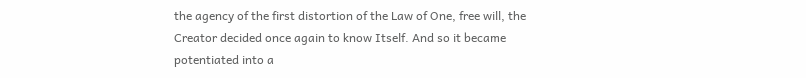the agency of the first distortion of the Law of One, free will, the Creator decided once again to know Itself. And so it became potentiated into a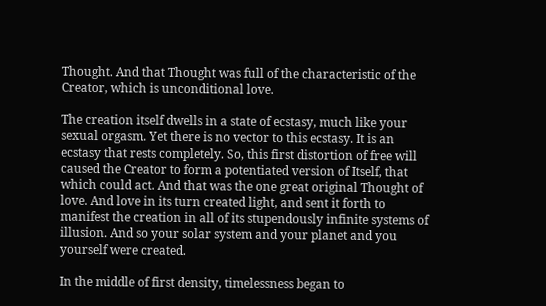Thought. And that Thought was full of the characteristic of the Creator, which is unconditional love.

The creation itself dwells in a state of ecstasy, much like your sexual orgasm. Yet there is no vector to this ecstasy. It is an ecstasy that rests completely. So, this first distortion of free will caused the Creator to form a potentiated version of Itself, that which could act. And that was the one great original Thought of love. And love in its turn created light, and sent it forth to manifest the creation in all of its stupendously infinite systems of illusion. And so your solar system and your planet and you yourself were created.

In the middle of first density, timelessness began to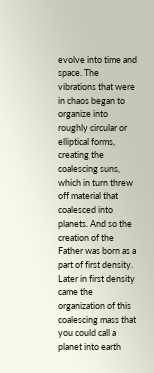evolve into time and space. The vibrations that were in chaos began to organize into roughly circular or elliptical forms, creating the coalescing suns, which in turn threw off material that coalesced into planets. And so the creation of the Father was born as a part of first density. Later in first density came the organization of this coalescing mass that you could call a planet into earth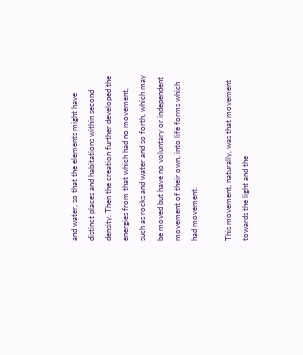and water, so that the elements might have distinct places and habitations within second density. Then the creation further developed the energies from that which had no movement, such as rocks and water and so forth, which may be moved but have no voluntary or independent movement of their own, into life forms which had movement.

This movement, naturally, was that movement towards the light and the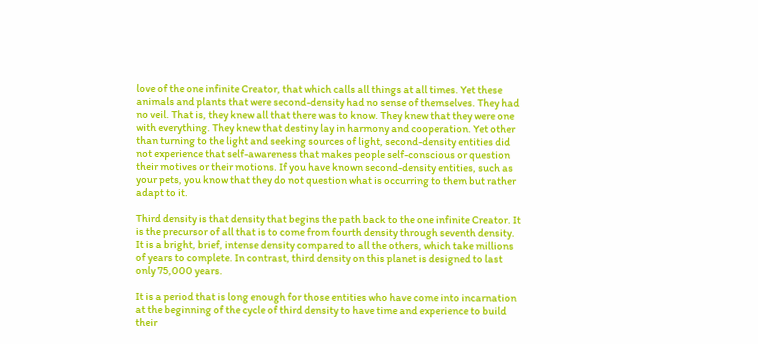love of the one infinite Creator, that which calls all things at all times. Yet these animals and plants that were second-density had no sense of themselves. They had no veil. That is, they knew all that there was to know. They knew that they were one with everything. They knew that destiny lay in harmony and cooperation. Yet other than turning to the light and seeking sources of light, second-density entities did not experience that self-awareness that makes people self-conscious or question their motives or their motions. If you have known second-density entities, such as your pets, you know that they do not question what is occurring to them but rather adapt to it.

Third density is that density that begins the path back to the one infinite Creator. It is the precursor of all that is to come from fourth density through seventh density. It is a bright, brief, intense density compared to all the others, which take millions of years to complete. In contrast, third density on this planet is designed to last only 75,000 years.

It is a period that is long enough for those entities who have come into incarnation at the beginning of the cycle of third density to have time and experience to build their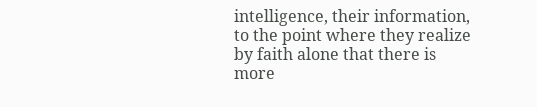intelligence, their information, to the point where they realize by faith alone that there is more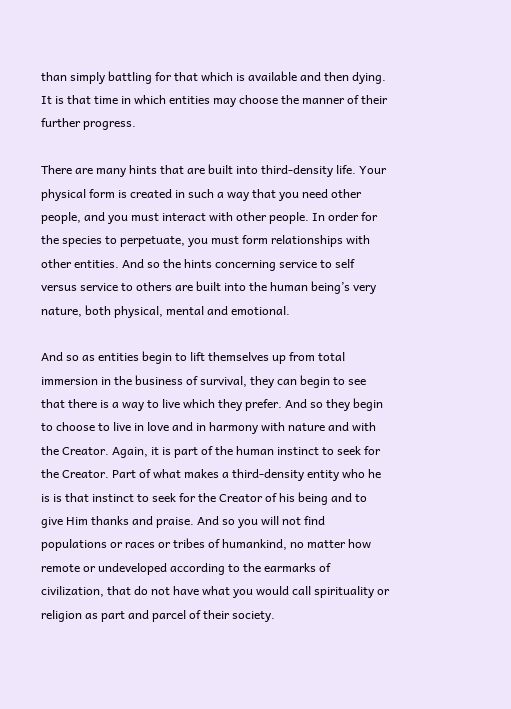than simply battling for that which is available and then dying. It is that time in which entities may choose the manner of their further progress.

There are many hints that are built into third-density life. Your physical form is created in such a way that you need other people, and you must interact with other people. In order for the species to perpetuate, you must form relationships with other entities. And so the hints concerning service to self versus service to others are built into the human being’s very nature, both physical, mental and emotional.

And so as entities begin to lift themselves up from total immersion in the business of survival, they can begin to see that there is a way to live which they prefer. And so they begin to choose to live in love and in harmony with nature and with the Creator. Again, it is part of the human instinct to seek for the Creator. Part of what makes a third-density entity who he is is that instinct to seek for the Creator of his being and to give Him thanks and praise. And so you will not find populations or races or tribes of humankind, no matter how remote or undeveloped according to the earmarks of civilization, that do not have what you would call spirituality or religion as part and parcel of their society.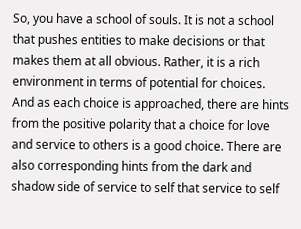So, you have a school of souls. It is not a school that pushes entities to make decisions or that makes them at all obvious. Rather, it is a rich environment in terms of potential for choices. And as each choice is approached, there are hints from the positive polarity that a choice for love and service to others is a good choice. There are also corresponding hints from the dark and shadow side of service to self that service to self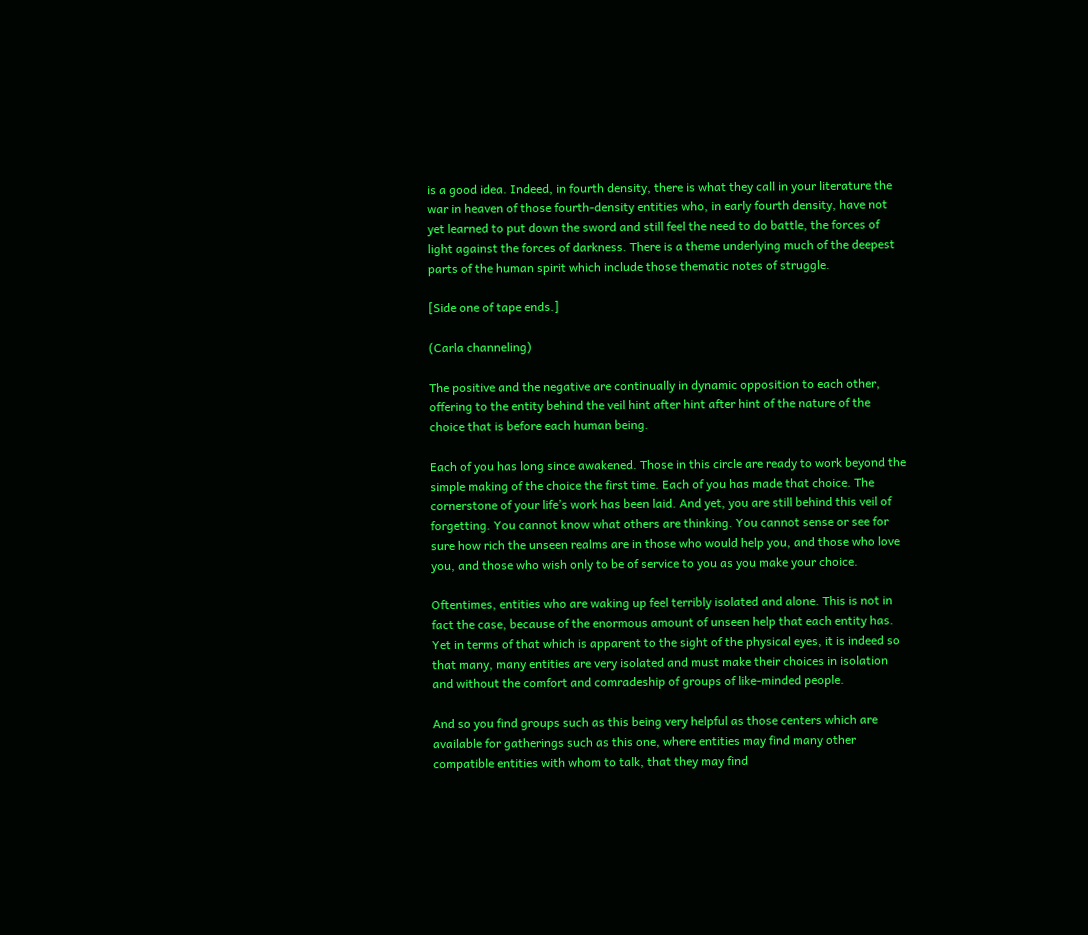is a good idea. Indeed, in fourth density, there is what they call in your literature the war in heaven of those fourth-density entities who, in early fourth density, have not yet learned to put down the sword and still feel the need to do battle, the forces of light against the forces of darkness. There is a theme underlying much of the deepest parts of the human spirit which include those thematic notes of struggle.

[Side one of tape ends.]

(Carla channeling)

The positive and the negative are continually in dynamic opposition to each other, offering to the entity behind the veil hint after hint after hint of the nature of the choice that is before each human being.

Each of you has long since awakened. Those in this circle are ready to work beyond the simple making of the choice the first time. Each of you has made that choice. The cornerstone of your life’s work has been laid. And yet, you are still behind this veil of forgetting. You cannot know what others are thinking. You cannot sense or see for sure how rich the unseen realms are in those who would help you, and those who love you, and those who wish only to be of service to you as you make your choice.

Oftentimes, entities who are waking up feel terribly isolated and alone. This is not in fact the case, because of the enormous amount of unseen help that each entity has. Yet in terms of that which is apparent to the sight of the physical eyes, it is indeed so that many, many entities are very isolated and must make their choices in isolation and without the comfort and comradeship of groups of like-minded people.

And so you find groups such as this being very helpful as those centers which are available for gatherings such as this one, where entities may find many other compatible entities with whom to talk, that they may find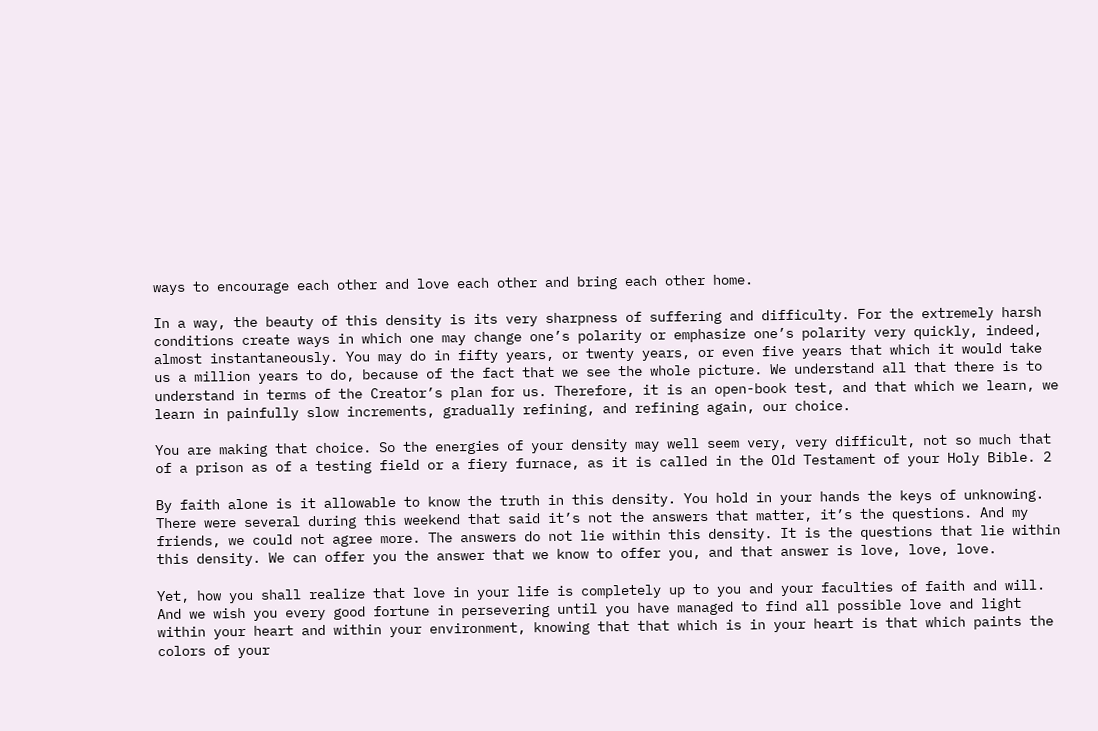ways to encourage each other and love each other and bring each other home.

In a way, the beauty of this density is its very sharpness of suffering and difficulty. For the extremely harsh conditions create ways in which one may change one’s polarity or emphasize one’s polarity very quickly, indeed, almost instantaneously. You may do in fifty years, or twenty years, or even five years that which it would take us a million years to do, because of the fact that we see the whole picture. We understand all that there is to understand in terms of the Creator’s plan for us. Therefore, it is an open-book test, and that which we learn, we learn in painfully slow increments, gradually refining, and refining again, our choice.

You are making that choice. So the energies of your density may well seem very, very difficult, not so much that of a prison as of a testing field or a fiery furnace, as it is called in the Old Testament of your Holy Bible. 2

By faith alone is it allowable to know the truth in this density. You hold in your hands the keys of unknowing. There were several during this weekend that said it’s not the answers that matter, it’s the questions. And my friends, we could not agree more. The answers do not lie within this density. It is the questions that lie within this density. We can offer you the answer that we know to offer you, and that answer is love, love, love.

Yet, how you shall realize that love in your life is completely up to you and your faculties of faith and will. And we wish you every good fortune in persevering until you have managed to find all possible love and light within your heart and within your environment, knowing that that which is in your heart is that which paints the colors of your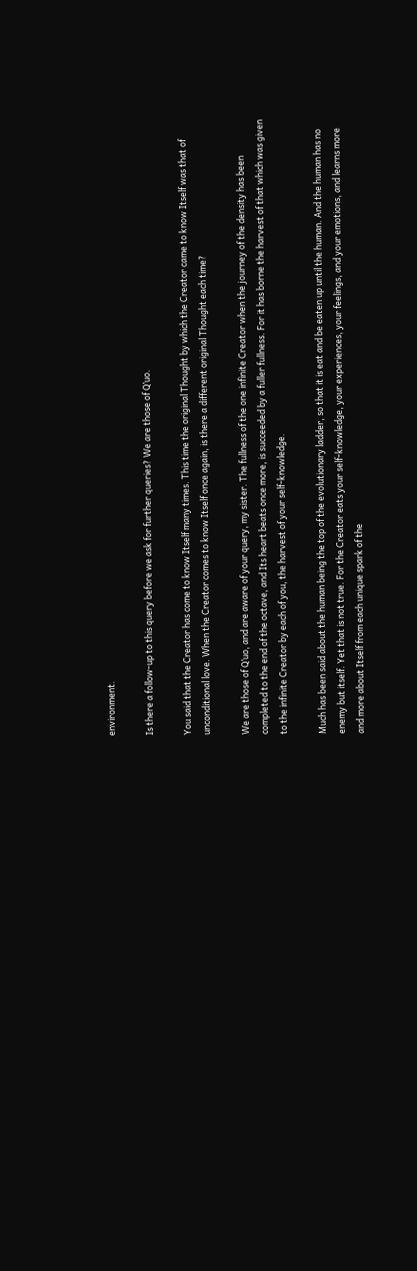environment.

Is there a follow-up to this query before we ask for further queries? We are those of Q’uo.

You said that the Creator has come to know Itself many times. This time the original Thought by which the Creator came to know Itself was that of unconditional love. When the Creator comes to know Itself once again, is there a different original Thought each time?

We are those of Q’uo, and are aware of your query, my sister. The fullness of the one infinite Creator when the journey of the density has been completed to the end of the octave, and Its heart beats once more, is succeeded by a fuller fullness. For it has borne the harvest of that which was given to the infinite Creator by each of you, the harvest of your self-knowledge.

Much has been said about the human being the top of the evolutionary ladder, so that it is eat and be eaten up until the human. And the human has no enemy but itself. Yet that is not true. For the Creator eats your self-knowledge, your experiences, your feelings, and your emotions, and learns more and more about Itself from each unique spark of the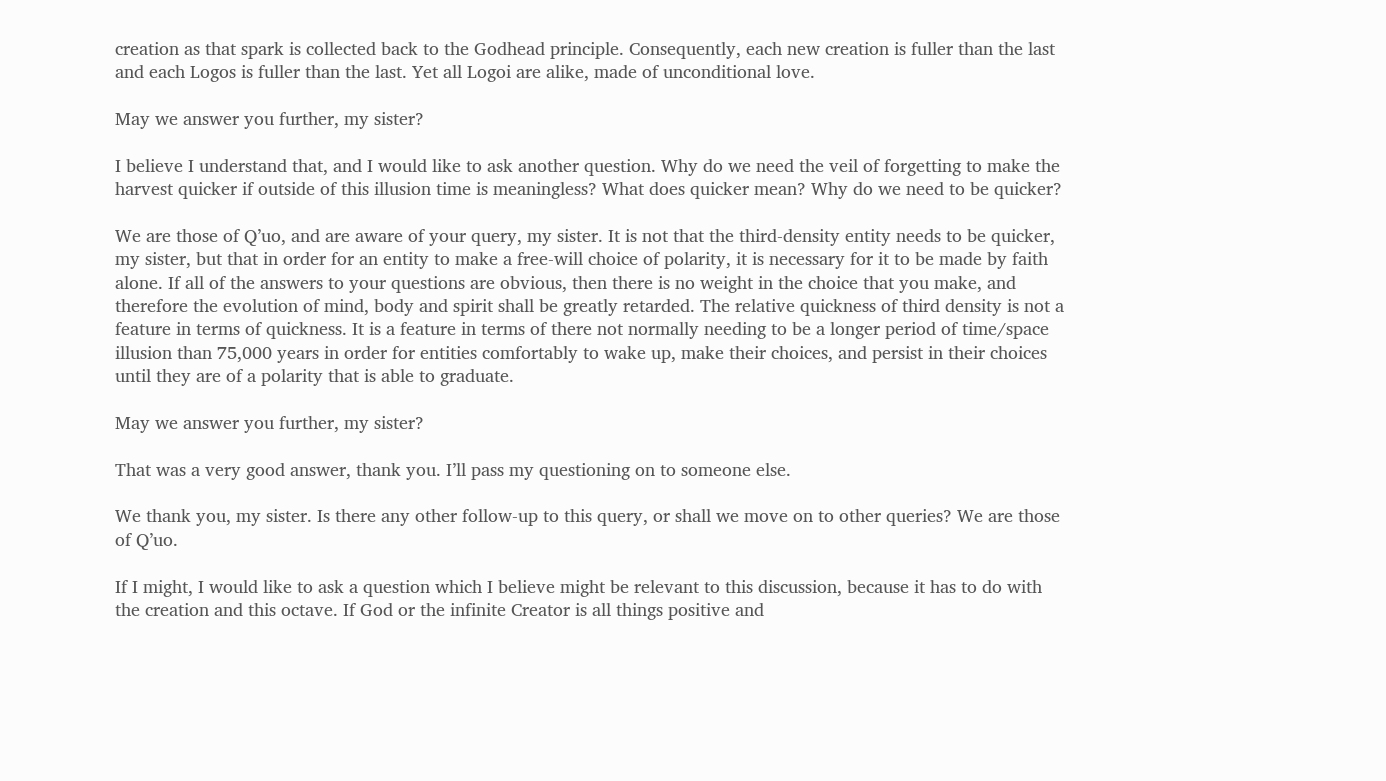creation as that spark is collected back to the Godhead principle. Consequently, each new creation is fuller than the last and each Logos is fuller than the last. Yet all Logoi are alike, made of unconditional love.

May we answer you further, my sister?

I believe I understand that, and I would like to ask another question. Why do we need the veil of forgetting to make the harvest quicker if outside of this illusion time is meaningless? What does quicker mean? Why do we need to be quicker?

We are those of Q’uo, and are aware of your query, my sister. It is not that the third-density entity needs to be quicker, my sister, but that in order for an entity to make a free-will choice of polarity, it is necessary for it to be made by faith alone. If all of the answers to your questions are obvious, then there is no weight in the choice that you make, and therefore the evolution of mind, body and spirit shall be greatly retarded. The relative quickness of third density is not a feature in terms of quickness. It is a feature in terms of there not normally needing to be a longer period of time/space illusion than 75,000 years in order for entities comfortably to wake up, make their choices, and persist in their choices until they are of a polarity that is able to graduate.

May we answer you further, my sister?

That was a very good answer, thank you. I’ll pass my questioning on to someone else.

We thank you, my sister. Is there any other follow-up to this query, or shall we move on to other queries? We are those of Q’uo.

If I might, I would like to ask a question which I believe might be relevant to this discussion, because it has to do with the creation and this octave. If God or the infinite Creator is all things positive and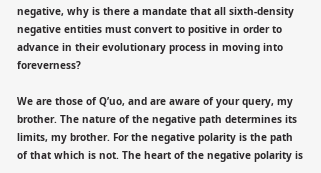negative, why is there a mandate that all sixth-density negative entities must convert to positive in order to advance in their evolutionary process in moving into foreverness?

We are those of Q’uo, and are aware of your query, my brother. The nature of the negative path determines its limits, my brother. For the negative polarity is the path of that which is not. The heart of the negative polarity is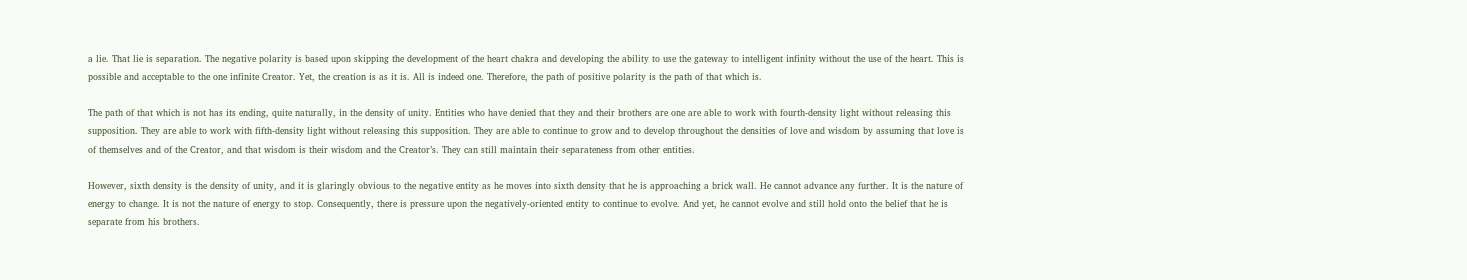a lie. That lie is separation. The negative polarity is based upon skipping the development of the heart chakra and developing the ability to use the gateway to intelligent infinity without the use of the heart. This is possible and acceptable to the one infinite Creator. Yet, the creation is as it is. All is indeed one. Therefore, the path of positive polarity is the path of that which is.

The path of that which is not has its ending, quite naturally, in the density of unity. Entities who have denied that they and their brothers are one are able to work with fourth-density light without releasing this supposition. They are able to work with fifth-density light without releasing this supposition. They are able to continue to grow and to develop throughout the densities of love and wisdom by assuming that love is of themselves and of the Creator, and that wisdom is their wisdom and the Creator’s. They can still maintain their separateness from other entities.

However, sixth density is the density of unity, and it is glaringly obvious to the negative entity as he moves into sixth density that he is approaching a brick wall. He cannot advance any further. It is the nature of energy to change. It is not the nature of energy to stop. Consequently, there is pressure upon the negatively-oriented entity to continue to evolve. And yet, he cannot evolve and still hold onto the belief that he is separate from his brothers.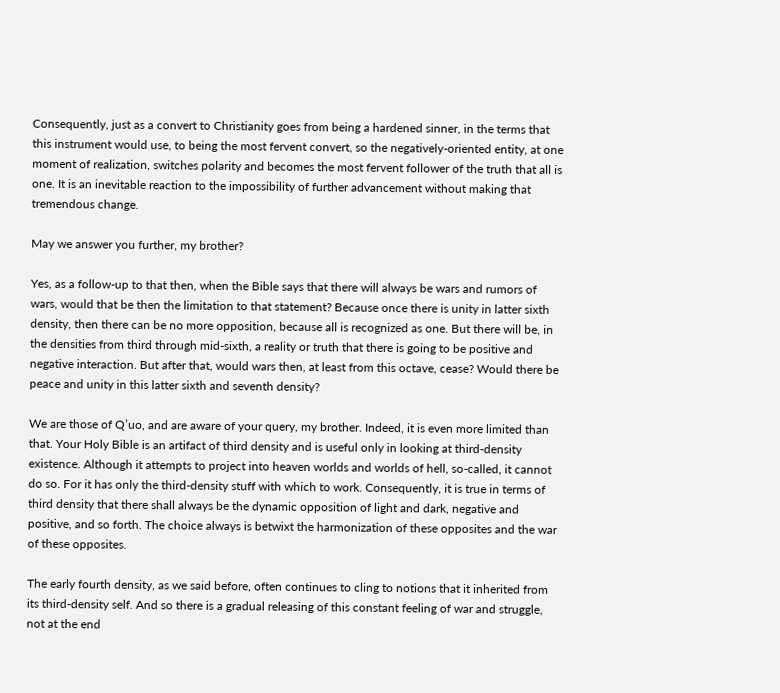Consequently, just as a convert to Christianity goes from being a hardened sinner, in the terms that this instrument would use, to being the most fervent convert, so the negatively-oriented entity, at one moment of realization, switches polarity and becomes the most fervent follower of the truth that all is one. It is an inevitable reaction to the impossibility of further advancement without making that tremendous change.

May we answer you further, my brother?

Yes, as a follow-up to that then, when the Bible says that there will always be wars and rumors of wars, would that be then the limitation to that statement? Because once there is unity in latter sixth density, then there can be no more opposition, because all is recognized as one. But there will be, in the densities from third through mid-sixth, a reality or truth that there is going to be positive and negative interaction. But after that, would wars then, at least from this octave, cease? Would there be peace and unity in this latter sixth and seventh density?

We are those of Q’uo, and are aware of your query, my brother. Indeed, it is even more limited than that. Your Holy Bible is an artifact of third density and is useful only in looking at third-density existence. Although it attempts to project into heaven worlds and worlds of hell, so-called, it cannot do so. For it has only the third-density stuff with which to work. Consequently, it is true in terms of third density that there shall always be the dynamic opposition of light and dark, negative and positive, and so forth. The choice always is betwixt the harmonization of these opposites and the war of these opposites.

The early fourth density, as we said before, often continues to cling to notions that it inherited from its third-density self. And so there is a gradual releasing of this constant feeling of war and struggle, not at the end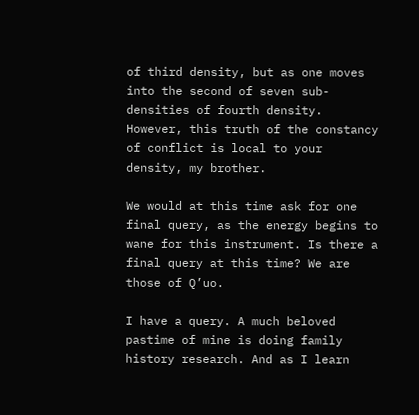of third density, but as one moves into the second of seven sub-densities of fourth density. However, this truth of the constancy of conflict is local to your density, my brother.

We would at this time ask for one final query, as the energy begins to wane for this instrument. Is there a final query at this time? We are those of Q’uo.

I have a query. A much beloved pastime of mine is doing family history research. And as I learn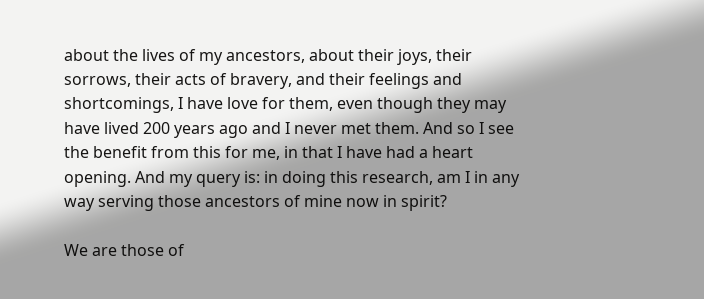about the lives of my ancestors, about their joys, their sorrows, their acts of bravery, and their feelings and shortcomings, I have love for them, even though they may have lived 200 years ago and I never met them. And so I see the benefit from this for me, in that I have had a heart opening. And my query is: in doing this research, am I in any way serving those ancestors of mine now in spirit?

We are those of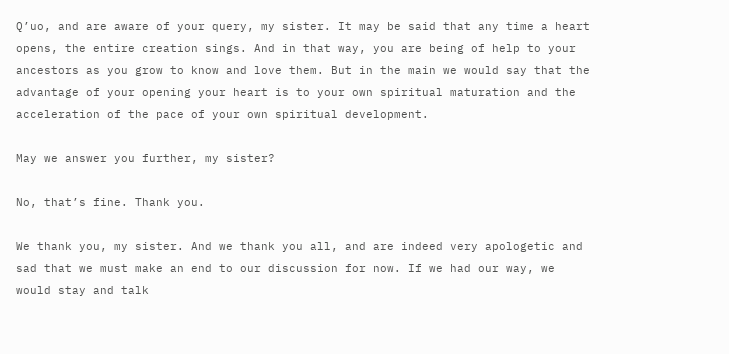Q’uo, and are aware of your query, my sister. It may be said that any time a heart opens, the entire creation sings. And in that way, you are being of help to your ancestors as you grow to know and love them. But in the main we would say that the advantage of your opening your heart is to your own spiritual maturation and the acceleration of the pace of your own spiritual development.

May we answer you further, my sister?

No, that’s fine. Thank you.

We thank you, my sister. And we thank you all, and are indeed very apologetic and sad that we must make an end to our discussion for now. If we had our way, we would stay and talk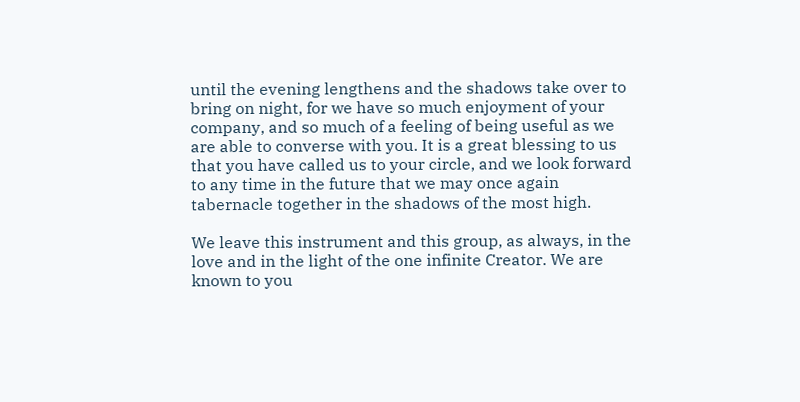until the evening lengthens and the shadows take over to bring on night, for we have so much enjoyment of your company, and so much of a feeling of being useful as we are able to converse with you. It is a great blessing to us that you have called us to your circle, and we look forward to any time in the future that we may once again tabernacle together in the shadows of the most high.

We leave this instrument and this group, as always, in the love and in the light of the one infinite Creator. We are known to you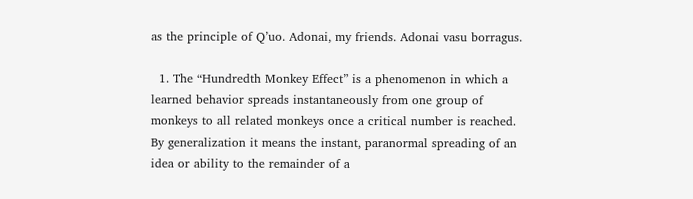as the principle of Q’uo. Adonai, my friends. Adonai vasu borragus.

  1. The “Hundredth Monkey Effect” is a phenomenon in which a learned behavior spreads instantaneously from one group of monkeys to all related monkeys once a critical number is reached. By generalization it means the instant, paranormal spreading of an idea or ability to the remainder of a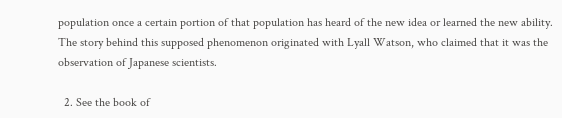population once a certain portion of that population has heard of the new idea or learned the new ability. The story behind this supposed phenomenon originated with Lyall Watson, who claimed that it was the observation of Japanese scientists.

  2. See the book of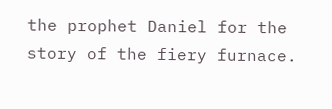the prophet Daniel for the story of the fiery furnace.